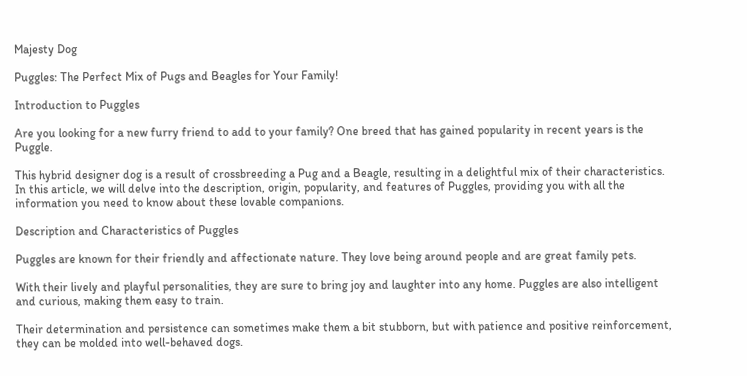Majesty Dog

Puggles: The Perfect Mix of Pugs and Beagles for Your Family!

Introduction to Puggles

Are you looking for a new furry friend to add to your family? One breed that has gained popularity in recent years is the Puggle.

This hybrid designer dog is a result of crossbreeding a Pug and a Beagle, resulting in a delightful mix of their characteristics. In this article, we will delve into the description, origin, popularity, and features of Puggles, providing you with all the information you need to know about these lovable companions.

Description and Characteristics of Puggles

Puggles are known for their friendly and affectionate nature. They love being around people and are great family pets.

With their lively and playful personalities, they are sure to bring joy and laughter into any home. Puggles are also intelligent and curious, making them easy to train.

Their determination and persistence can sometimes make them a bit stubborn, but with patience and positive reinforcement, they can be molded into well-behaved dogs.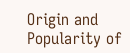Origin and Popularity of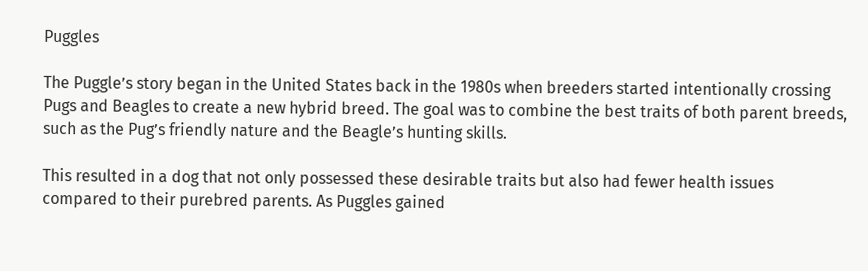Puggles

The Puggle’s story began in the United States back in the 1980s when breeders started intentionally crossing Pugs and Beagles to create a new hybrid breed. The goal was to combine the best traits of both parent breeds, such as the Pug’s friendly nature and the Beagle’s hunting skills.

This resulted in a dog that not only possessed these desirable traits but also had fewer health issues compared to their purebred parents. As Puggles gained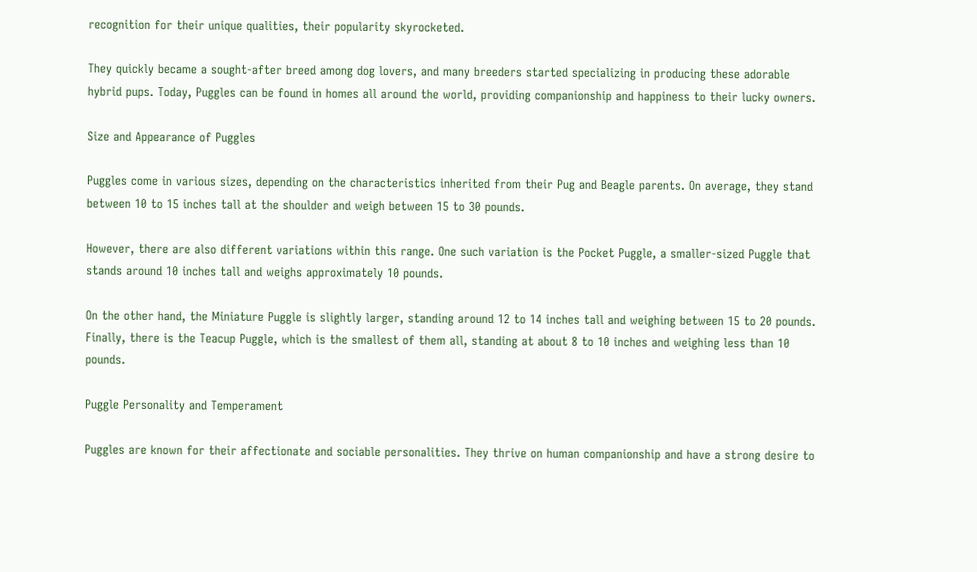recognition for their unique qualities, their popularity skyrocketed.

They quickly became a sought-after breed among dog lovers, and many breeders started specializing in producing these adorable hybrid pups. Today, Puggles can be found in homes all around the world, providing companionship and happiness to their lucky owners.

Size and Appearance of Puggles

Puggles come in various sizes, depending on the characteristics inherited from their Pug and Beagle parents. On average, they stand between 10 to 15 inches tall at the shoulder and weigh between 15 to 30 pounds.

However, there are also different variations within this range. One such variation is the Pocket Puggle, a smaller-sized Puggle that stands around 10 inches tall and weighs approximately 10 pounds.

On the other hand, the Miniature Puggle is slightly larger, standing around 12 to 14 inches tall and weighing between 15 to 20 pounds. Finally, there is the Teacup Puggle, which is the smallest of them all, standing at about 8 to 10 inches and weighing less than 10 pounds.

Puggle Personality and Temperament

Puggles are known for their affectionate and sociable personalities. They thrive on human companionship and have a strong desire to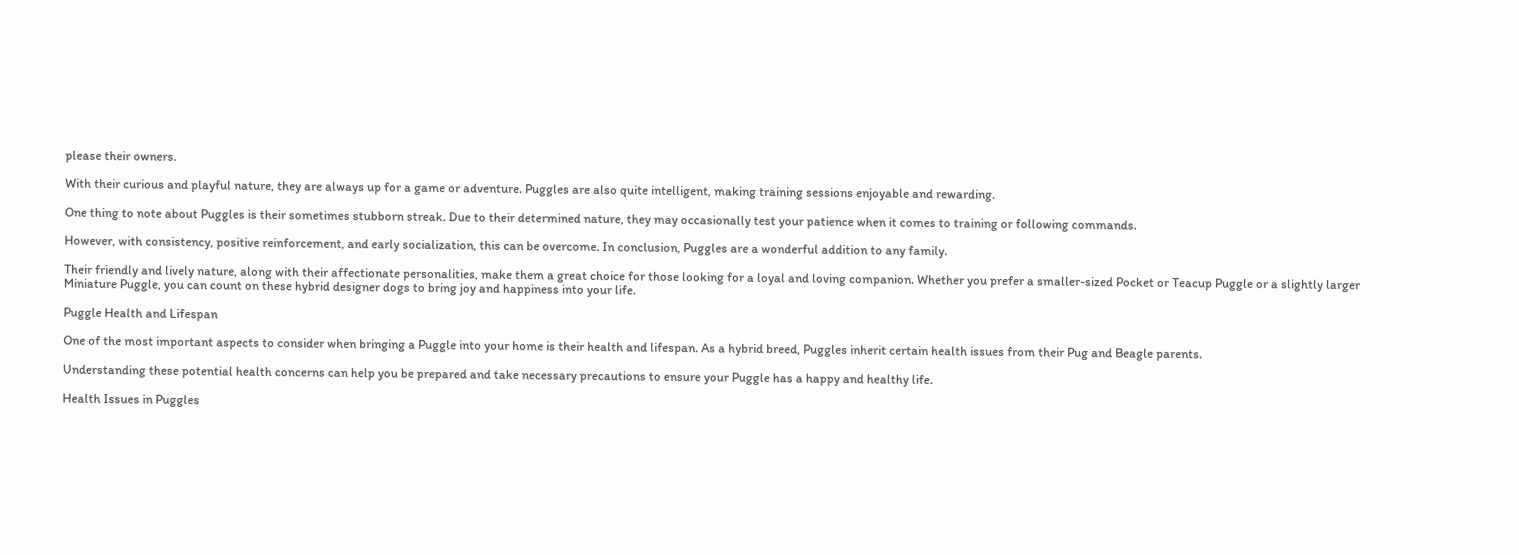please their owners.

With their curious and playful nature, they are always up for a game or adventure. Puggles are also quite intelligent, making training sessions enjoyable and rewarding.

One thing to note about Puggles is their sometimes stubborn streak. Due to their determined nature, they may occasionally test your patience when it comes to training or following commands.

However, with consistency, positive reinforcement, and early socialization, this can be overcome. In conclusion, Puggles are a wonderful addition to any family.

Their friendly and lively nature, along with their affectionate personalities, make them a great choice for those looking for a loyal and loving companion. Whether you prefer a smaller-sized Pocket or Teacup Puggle or a slightly larger Miniature Puggle, you can count on these hybrid designer dogs to bring joy and happiness into your life.

Puggle Health and Lifespan

One of the most important aspects to consider when bringing a Puggle into your home is their health and lifespan. As a hybrid breed, Puggles inherit certain health issues from their Pug and Beagle parents.

Understanding these potential health concerns can help you be prepared and take necessary precautions to ensure your Puggle has a happy and healthy life.

Health Issues in Puggles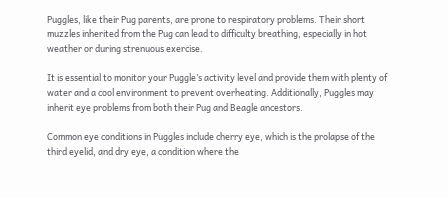Puggles, like their Pug parents, are prone to respiratory problems. Their short muzzles inherited from the Pug can lead to difficulty breathing, especially in hot weather or during strenuous exercise.

It is essential to monitor your Puggle’s activity level and provide them with plenty of water and a cool environment to prevent overheating. Additionally, Puggles may inherit eye problems from both their Pug and Beagle ancestors.

Common eye conditions in Puggles include cherry eye, which is the prolapse of the third eyelid, and dry eye, a condition where the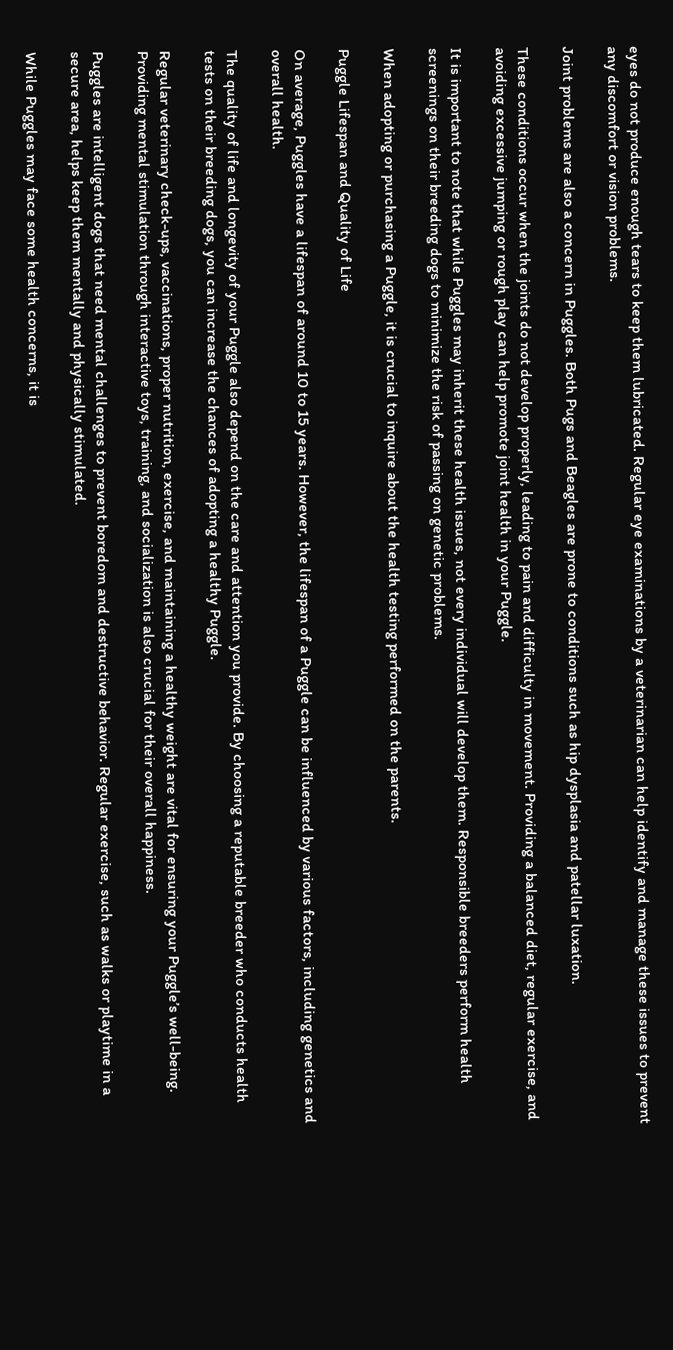eyes do not produce enough tears to keep them lubricated. Regular eye examinations by a veterinarian can help identify and manage these issues to prevent any discomfort or vision problems.

Joint problems are also a concern in Puggles. Both Pugs and Beagles are prone to conditions such as hip dysplasia and patellar luxation.

These conditions occur when the joints do not develop properly, leading to pain and difficulty in movement. Providing a balanced diet, regular exercise, and avoiding excessive jumping or rough play can help promote joint health in your Puggle.

It is important to note that while Puggles may inherit these health issues, not every individual will develop them. Responsible breeders perform health screenings on their breeding dogs to minimize the risk of passing on genetic problems.

When adopting or purchasing a Puggle, it is crucial to inquire about the health testing performed on the parents.

Puggle Lifespan and Quality of Life

On average, Puggles have a lifespan of around 10 to 15 years. However, the lifespan of a Puggle can be influenced by various factors, including genetics and overall health.

The quality of life and longevity of your Puggle also depend on the care and attention you provide. By choosing a reputable breeder who conducts health tests on their breeding dogs, you can increase the chances of adopting a healthy Puggle.

Regular veterinary check-ups, vaccinations, proper nutrition, exercise, and maintaining a healthy weight are vital for ensuring your Puggle’s well-being. Providing mental stimulation through interactive toys, training, and socialization is also crucial for their overall happiness.

Puggles are intelligent dogs that need mental challenges to prevent boredom and destructive behavior. Regular exercise, such as walks or playtime in a secure area, helps keep them mentally and physically stimulated.

While Puggles may face some health concerns, it is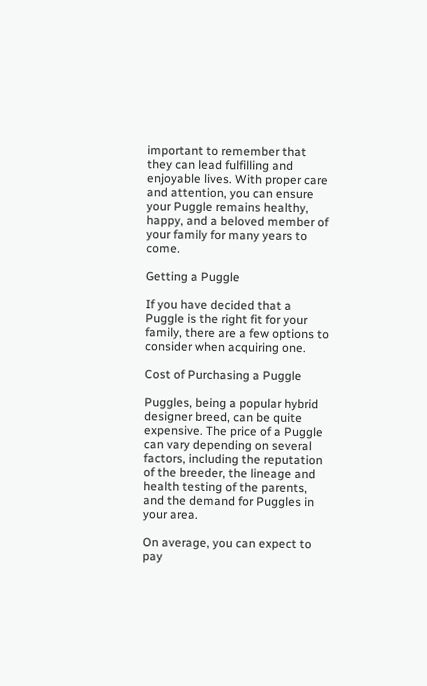important to remember that they can lead fulfilling and enjoyable lives. With proper care and attention, you can ensure your Puggle remains healthy, happy, and a beloved member of your family for many years to come.

Getting a Puggle

If you have decided that a Puggle is the right fit for your family, there are a few options to consider when acquiring one.

Cost of Purchasing a Puggle

Puggles, being a popular hybrid designer breed, can be quite expensive. The price of a Puggle can vary depending on several factors, including the reputation of the breeder, the lineage and health testing of the parents, and the demand for Puggles in your area.

On average, you can expect to pay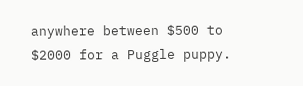anywhere between $500 to $2000 for a Puggle puppy.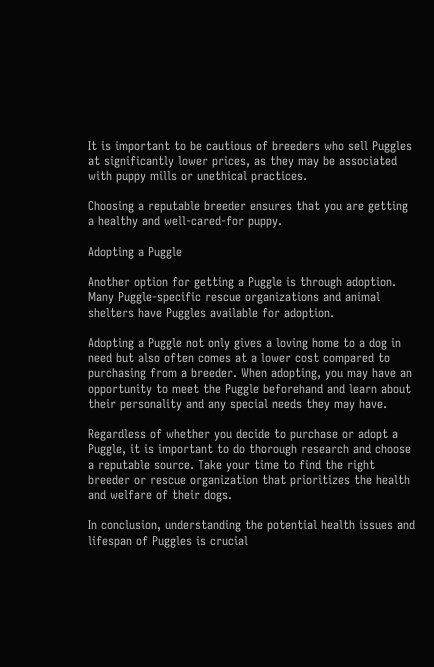It is important to be cautious of breeders who sell Puggles at significantly lower prices, as they may be associated with puppy mills or unethical practices.

Choosing a reputable breeder ensures that you are getting a healthy and well-cared-for puppy.

Adopting a Puggle

Another option for getting a Puggle is through adoption. Many Puggle-specific rescue organizations and animal shelters have Puggles available for adoption.

Adopting a Puggle not only gives a loving home to a dog in need but also often comes at a lower cost compared to purchasing from a breeder. When adopting, you may have an opportunity to meet the Puggle beforehand and learn about their personality and any special needs they may have.

Regardless of whether you decide to purchase or adopt a Puggle, it is important to do thorough research and choose a reputable source. Take your time to find the right breeder or rescue organization that prioritizes the health and welfare of their dogs.

In conclusion, understanding the potential health issues and lifespan of Puggles is crucial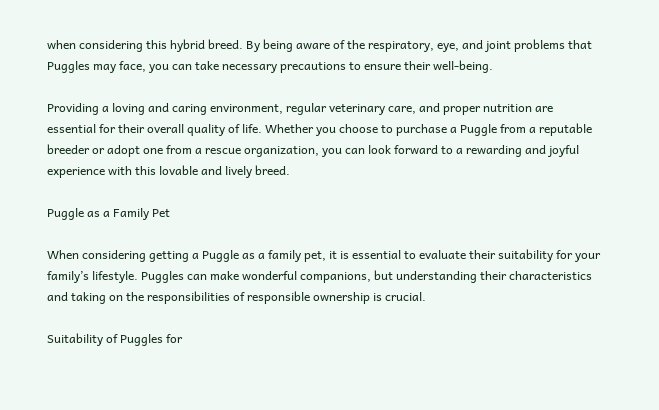when considering this hybrid breed. By being aware of the respiratory, eye, and joint problems that Puggles may face, you can take necessary precautions to ensure their well-being.

Providing a loving and caring environment, regular veterinary care, and proper nutrition are essential for their overall quality of life. Whether you choose to purchase a Puggle from a reputable breeder or adopt one from a rescue organization, you can look forward to a rewarding and joyful experience with this lovable and lively breed.

Puggle as a Family Pet

When considering getting a Puggle as a family pet, it is essential to evaluate their suitability for your family’s lifestyle. Puggles can make wonderful companions, but understanding their characteristics and taking on the responsibilities of responsible ownership is crucial.

Suitability of Puggles for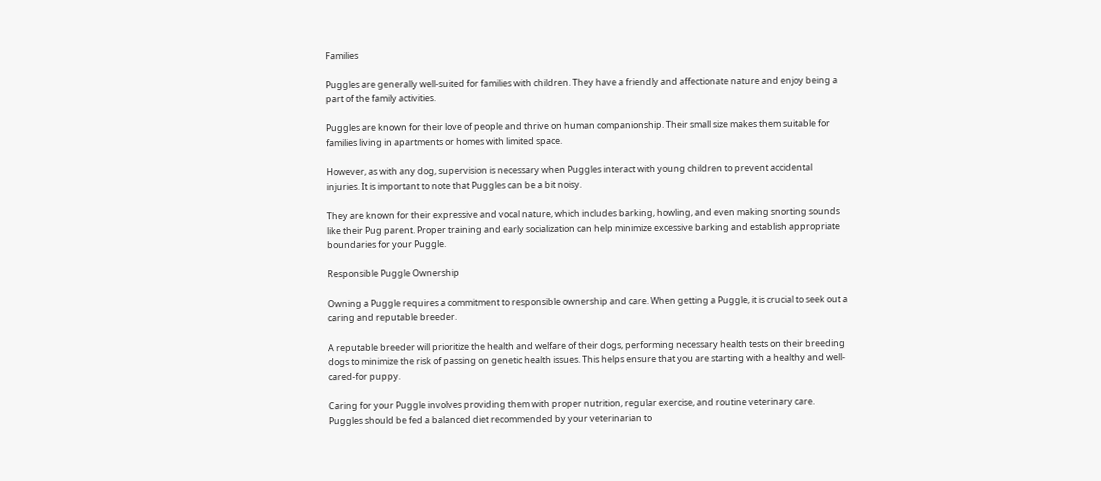Families

Puggles are generally well-suited for families with children. They have a friendly and affectionate nature and enjoy being a part of the family activities.

Puggles are known for their love of people and thrive on human companionship. Their small size makes them suitable for families living in apartments or homes with limited space.

However, as with any dog, supervision is necessary when Puggles interact with young children to prevent accidental injuries. It is important to note that Puggles can be a bit noisy.

They are known for their expressive and vocal nature, which includes barking, howling, and even making snorting sounds like their Pug parent. Proper training and early socialization can help minimize excessive barking and establish appropriate boundaries for your Puggle.

Responsible Puggle Ownership

Owning a Puggle requires a commitment to responsible ownership and care. When getting a Puggle, it is crucial to seek out a caring and reputable breeder.

A reputable breeder will prioritize the health and welfare of their dogs, performing necessary health tests on their breeding dogs to minimize the risk of passing on genetic health issues. This helps ensure that you are starting with a healthy and well-cared-for puppy.

Caring for your Puggle involves providing them with proper nutrition, regular exercise, and routine veterinary care. Puggles should be fed a balanced diet recommended by your veterinarian to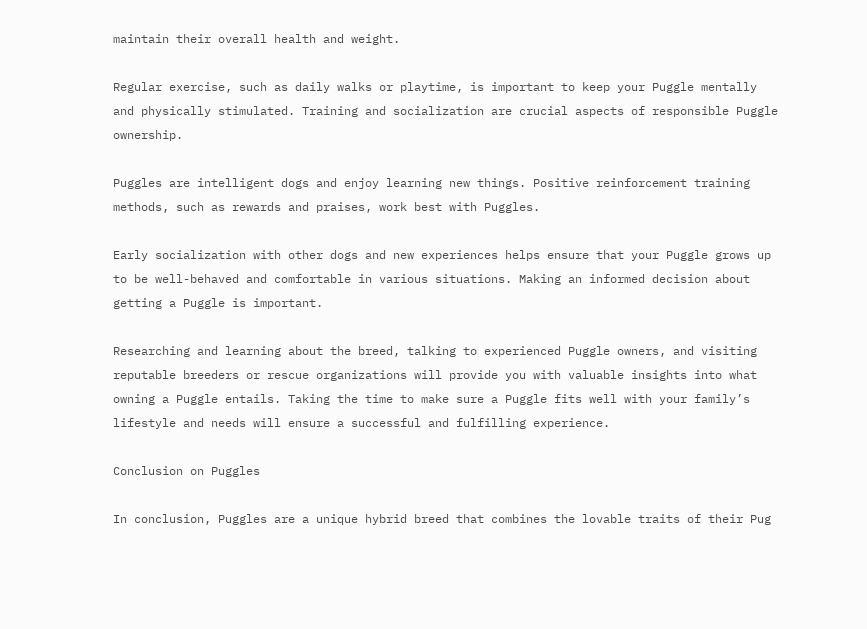maintain their overall health and weight.

Regular exercise, such as daily walks or playtime, is important to keep your Puggle mentally and physically stimulated. Training and socialization are crucial aspects of responsible Puggle ownership.

Puggles are intelligent dogs and enjoy learning new things. Positive reinforcement training methods, such as rewards and praises, work best with Puggles.

Early socialization with other dogs and new experiences helps ensure that your Puggle grows up to be well-behaved and comfortable in various situations. Making an informed decision about getting a Puggle is important.

Researching and learning about the breed, talking to experienced Puggle owners, and visiting reputable breeders or rescue organizations will provide you with valuable insights into what owning a Puggle entails. Taking the time to make sure a Puggle fits well with your family’s lifestyle and needs will ensure a successful and fulfilling experience.

Conclusion on Puggles

In conclusion, Puggles are a unique hybrid breed that combines the lovable traits of their Pug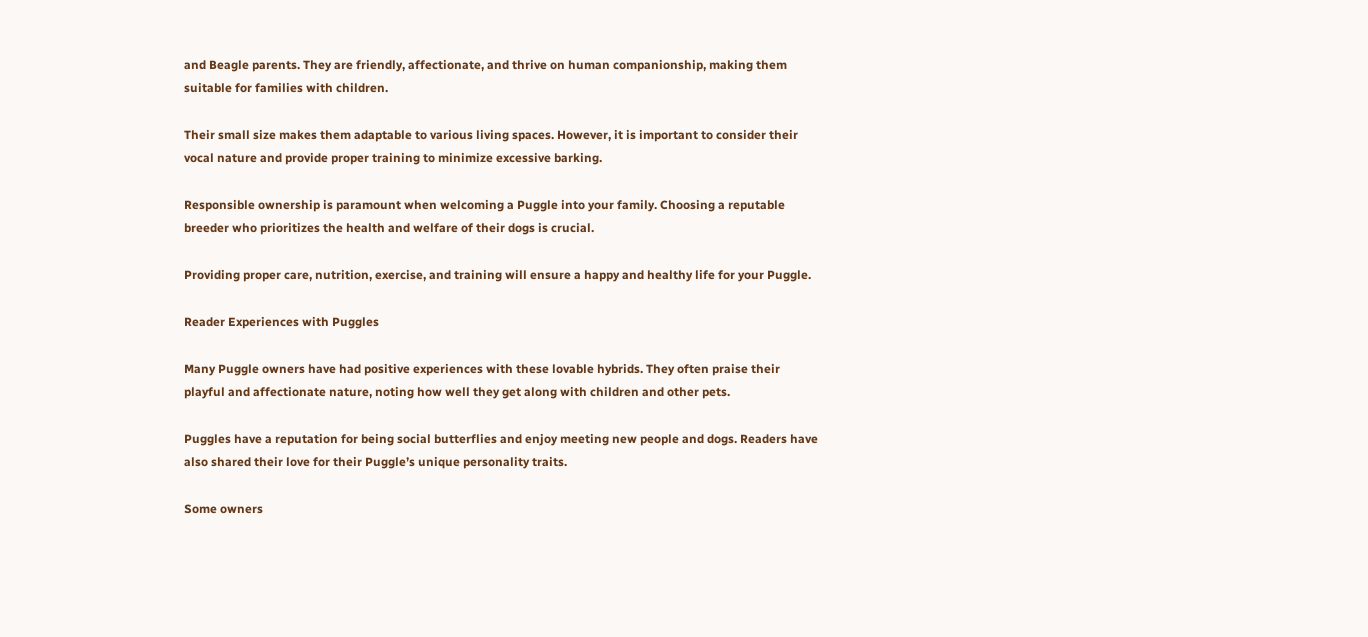and Beagle parents. They are friendly, affectionate, and thrive on human companionship, making them suitable for families with children.

Their small size makes them adaptable to various living spaces. However, it is important to consider their vocal nature and provide proper training to minimize excessive barking.

Responsible ownership is paramount when welcoming a Puggle into your family. Choosing a reputable breeder who prioritizes the health and welfare of their dogs is crucial.

Providing proper care, nutrition, exercise, and training will ensure a happy and healthy life for your Puggle.

Reader Experiences with Puggles

Many Puggle owners have had positive experiences with these lovable hybrids. They often praise their playful and affectionate nature, noting how well they get along with children and other pets.

Puggles have a reputation for being social butterflies and enjoy meeting new people and dogs. Readers have also shared their love for their Puggle’s unique personality traits.

Some owners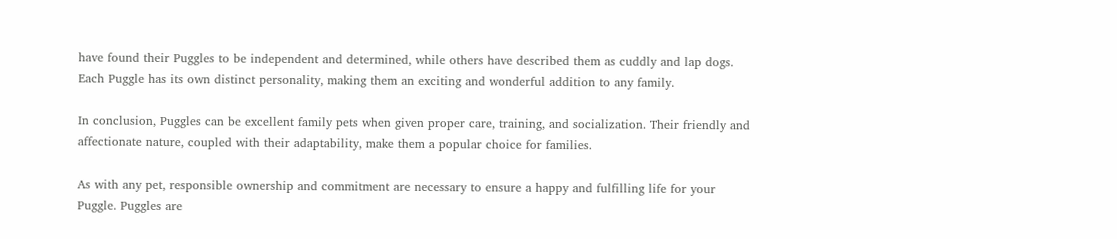have found their Puggles to be independent and determined, while others have described them as cuddly and lap dogs. Each Puggle has its own distinct personality, making them an exciting and wonderful addition to any family.

In conclusion, Puggles can be excellent family pets when given proper care, training, and socialization. Their friendly and affectionate nature, coupled with their adaptability, make them a popular choice for families.

As with any pet, responsible ownership and commitment are necessary to ensure a happy and fulfilling life for your Puggle. Puggles are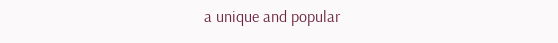a unique and popular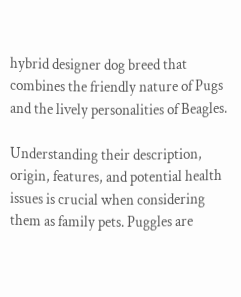hybrid designer dog breed that combines the friendly nature of Pugs and the lively personalities of Beagles.

Understanding their description, origin, features, and potential health issues is crucial when considering them as family pets. Puggles are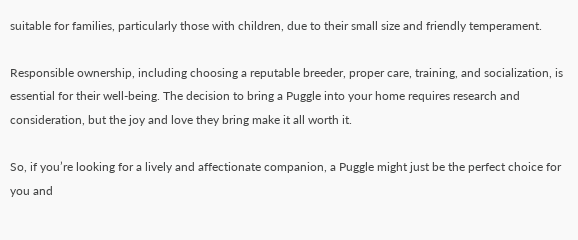suitable for families, particularly those with children, due to their small size and friendly temperament.

Responsible ownership, including choosing a reputable breeder, proper care, training, and socialization, is essential for their well-being. The decision to bring a Puggle into your home requires research and consideration, but the joy and love they bring make it all worth it.

So, if you’re looking for a lively and affectionate companion, a Puggle might just be the perfect choice for you and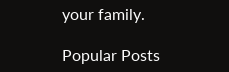your family.

Popular Posts